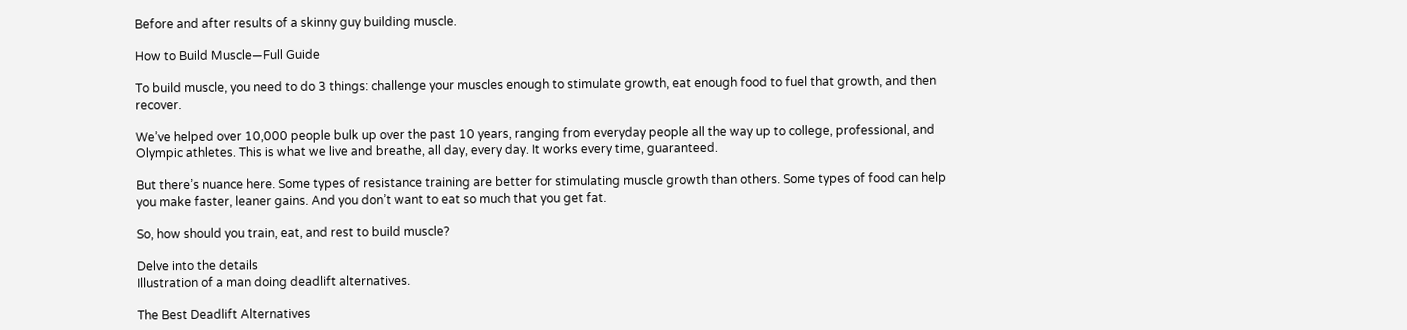Before and after results of a skinny guy building muscle.

How to Build Muscle—Full Guide

To build muscle, you need to do 3 things: challenge your muscles enough to stimulate growth, eat enough food to fuel that growth, and then recover.

We’ve helped over 10,000 people bulk up over the past 10 years, ranging from everyday people all the way up to college, professional, and Olympic athletes. This is what we live and breathe, all day, every day. It works every time, guaranteed.

But there’s nuance here. Some types of resistance training are better for stimulating muscle growth than others. Some types of food can help you make faster, leaner gains. And you don’t want to eat so much that you get fat.

So, how should you train, eat, and rest to build muscle?

Delve into the details
Illustration of a man doing deadlift alternatives.

The Best Deadlift Alternatives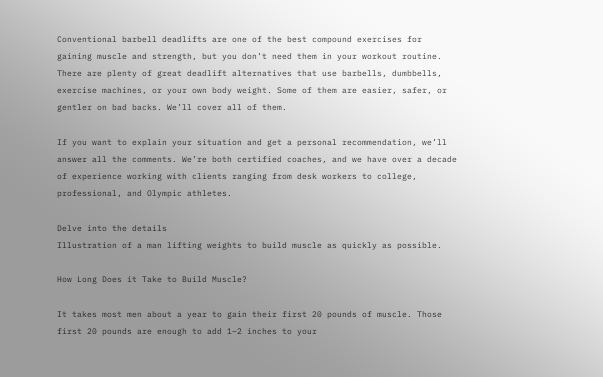Conventional barbell deadlifts are one of the best compound exercises for gaining muscle and strength, but you don’t need them in your workout routine. There are plenty of great deadlift alternatives that use barbells, dumbbells, exercise machines, or your own body weight. Some of them are easier, safer, or gentler on bad backs. We’ll cover all of them.

If you want to explain your situation and get a personal recommendation, we’ll answer all the comments. We’re both certified coaches, and we have over a decade of experience working with clients ranging from desk workers to college, professional, and Olympic athletes.

Delve into the details
Illustration of a man lifting weights to build muscle as quickly as possible.

How Long Does it Take to Build Muscle?

It takes most men about a year to gain their first 20 pounds of muscle. Those first 20 pounds are enough to add 1–2 inches to your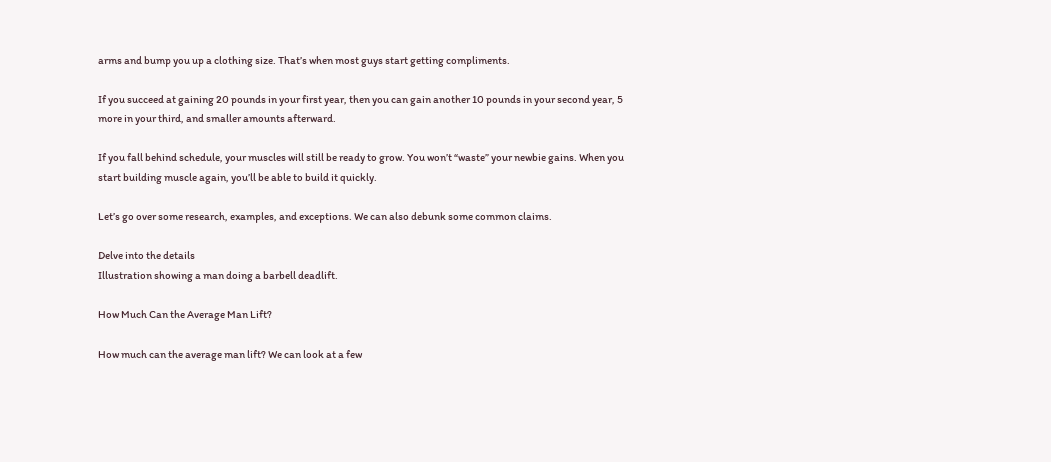arms and bump you up a clothing size. That’s when most guys start getting compliments.

If you succeed at gaining 20 pounds in your first year, then you can gain another 10 pounds in your second year, 5 more in your third, and smaller amounts afterward.

If you fall behind schedule, your muscles will still be ready to grow. You won’t “waste” your newbie gains. When you start building muscle again, you’ll be able to build it quickly.

Let’s go over some research, examples, and exceptions. We can also debunk some common claims.

Delve into the details
Illustration showing a man doing a barbell deadlift.

How Much Can the Average Man Lift?

How much can the average man lift? We can look at a few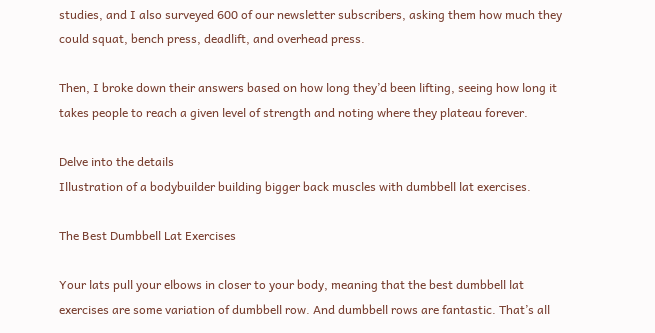studies, and I also surveyed 600 of our newsletter subscribers, asking them how much they could squat, bench press, deadlift, and overhead press.

Then, I broke down their answers based on how long they’d been lifting, seeing how long it takes people to reach a given level of strength and noting where they plateau forever.

Delve into the details
Illustration of a bodybuilder building bigger back muscles with dumbbell lat exercises.

The Best Dumbbell Lat Exercises

Your lats pull your elbows in closer to your body, meaning that the best dumbbell lat exercises are some variation of dumbbell row. And dumbbell rows are fantastic. That’s all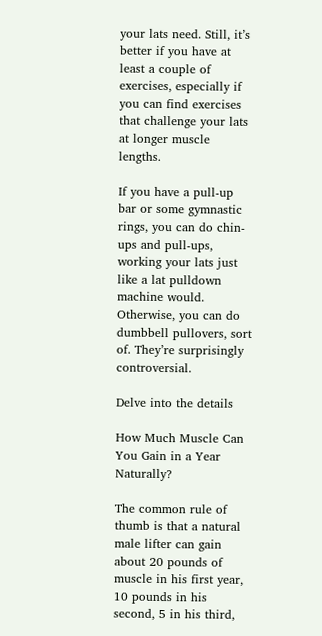your lats need. Still, it’s better if you have at least a couple of exercises, especially if you can find exercises that challenge your lats at longer muscle lengths.

If you have a pull-up bar or some gymnastic rings, you can do chin-ups and pull-ups, working your lats just like a lat pulldown machine would. Otherwise, you can do dumbbell pullovers, sort of. They’re surprisingly controversial.

Delve into the details

How Much Muscle Can You Gain in a Year Naturally?

The common rule of thumb is that a natural male lifter can gain about 20 pounds of muscle in his first year, 10 pounds in his second, 5 in his third,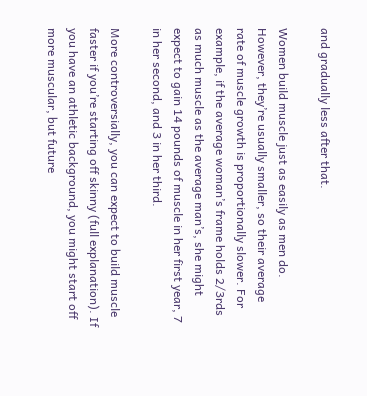and gradually less after that.

Women build muscle just as easily as men do. However, they’re usually smaller, so their average rate of muscle growth is proportionally slower. For example, if the average woman’s frame holds 2/3rds as much muscle as the average man’s, she might expect to gain 14 pounds of muscle in her first year, 7 in her second, and 3 in her third.

More controversially, you can expect to build muscle faster if you’re starting off skinny (full explanation). If you have an athletic background, you might start off more muscular, but future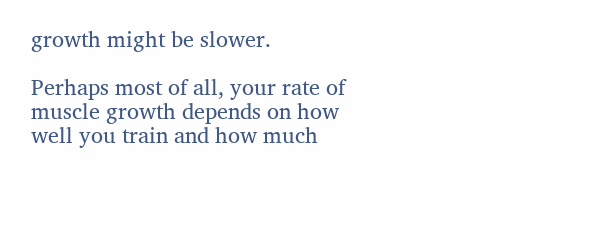growth might be slower.

Perhaps most of all, your rate of muscle growth depends on how well you train and how much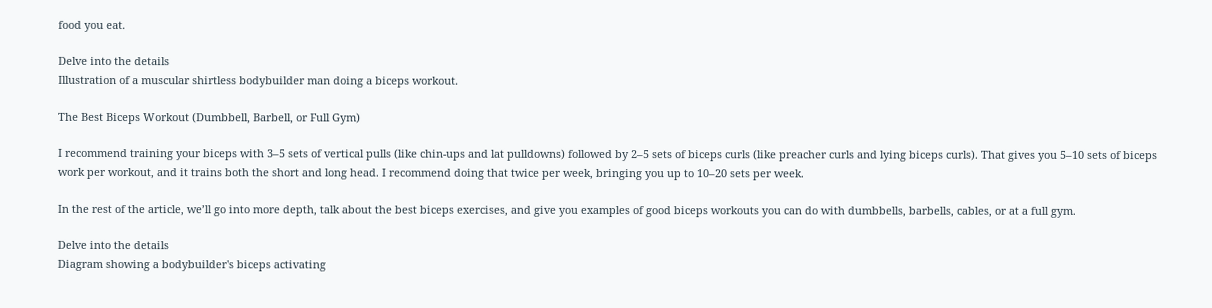food you eat.

Delve into the details
Illustration of a muscular shirtless bodybuilder man doing a biceps workout.

The Best Biceps Workout (Dumbbell, Barbell, or Full Gym)

I recommend training your biceps with 3–5 sets of vertical pulls (like chin-ups and lat pulldowns) followed by 2–5 sets of biceps curls (like preacher curls and lying biceps curls). That gives you 5–10 sets of biceps work per workout, and it trains both the short and long head. I recommend doing that twice per week, bringing you up to 10–20 sets per week.

In the rest of the article, we’ll go into more depth, talk about the best biceps exercises, and give you examples of good biceps workouts you can do with dumbbells, barbells, cables, or at a full gym.

Delve into the details
Diagram showing a bodybuilder's biceps activating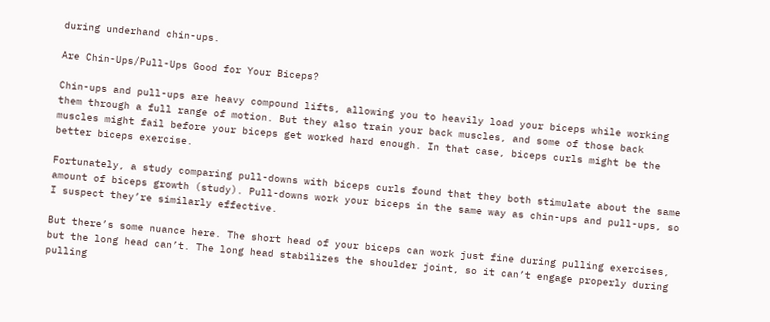during underhand chin-ups.

Are Chin-Ups/Pull-Ups Good for Your Biceps?

Chin-ups and pull-ups are heavy compound lifts, allowing you to heavily load your biceps while working them through a full range of motion. But they also train your back muscles, and some of those back muscles might fail before your biceps get worked hard enough. In that case, biceps curls might be the better biceps exercise.

Fortunately, a study comparing pull-downs with biceps curls found that they both stimulate about the same amount of biceps growth (study). Pull-downs work your biceps in the same way as chin-ups and pull-ups, so I suspect they’re similarly effective.

But there’s some nuance here. The short head of your biceps can work just fine during pulling exercises, but the long head can’t. The long head stabilizes the shoulder joint, so it can’t engage properly during pulling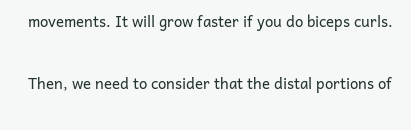movements. It will grow faster if you do biceps curls.

Then, we need to consider that the distal portions of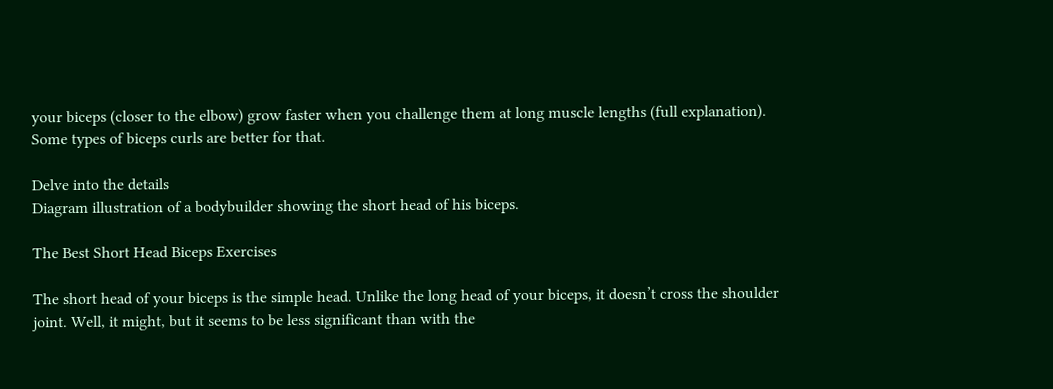your biceps (closer to the elbow) grow faster when you challenge them at long muscle lengths (full explanation). Some types of biceps curls are better for that.

Delve into the details
Diagram illustration of a bodybuilder showing the short head of his biceps.

The Best Short Head Biceps Exercises

The short head of your biceps is the simple head. Unlike the long head of your biceps, it doesn’t cross the shoulder joint. Well, it might, but it seems to be less significant than with the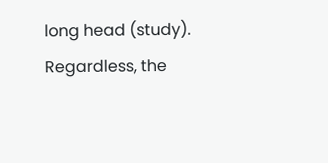long head (study). Regardless, the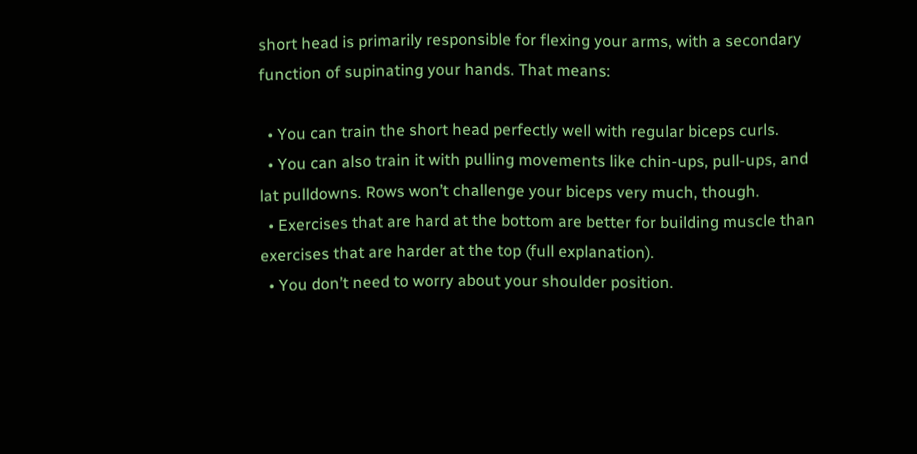short head is primarily responsible for flexing your arms, with a secondary function of supinating your hands. That means:

  • You can train the short head perfectly well with regular biceps curls.
  • You can also train it with pulling movements like chin-ups, pull-ups, and lat pulldowns. Rows won’t challenge your biceps very much, though.
  • Exercises that are hard at the bottom are better for building muscle than exercises that are harder at the top (full explanation).
  • You don’t need to worry about your shoulder position.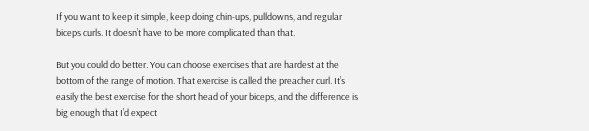If you want to keep it simple, keep doing chin-ups, pulldowns, and regular biceps curls. It doesn’t have to be more complicated than that.

But you could do better. You can choose exercises that are hardest at the bottom of the range of motion. That exercise is called the preacher curl. It’s easily the best exercise for the short head of your biceps, and the difference is big enough that I’d expect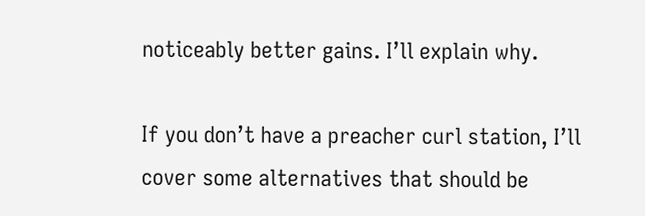noticeably better gains. I’ll explain why.

If you don’t have a preacher curl station, I’ll cover some alternatives that should be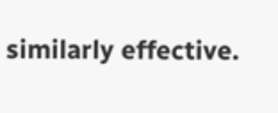similarly effective.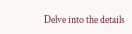Delve into the details